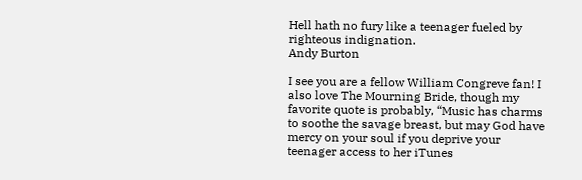Hell hath no fury like a teenager fueled by righteous indignation.
Andy Burton

I see you are a fellow William Congreve fan! I also love The Mourning Bride, though my favorite quote is probably, “Music has charms to soothe the savage breast, but may God have mercy on your soul if you deprive your teenager access to her iTunes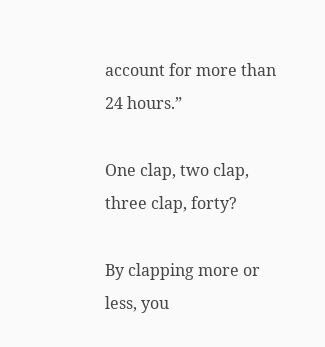account for more than 24 hours.”

One clap, two clap, three clap, forty?

By clapping more or less, you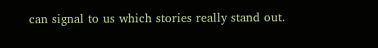can signal to us which stories really stand out.